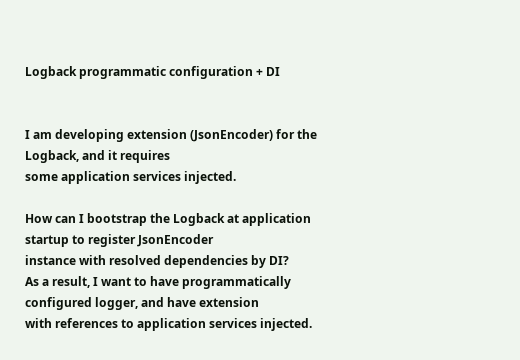Logback programmatic configuration + DI


I am developing extension (JsonEncoder) for the Logback, and it requires
some application services injected.

How can I bootstrap the Logback at application startup to register JsonEncoder
instance with resolved dependencies by DI?
As a result, I want to have programmatically configured logger, and have extension
with references to application services injected.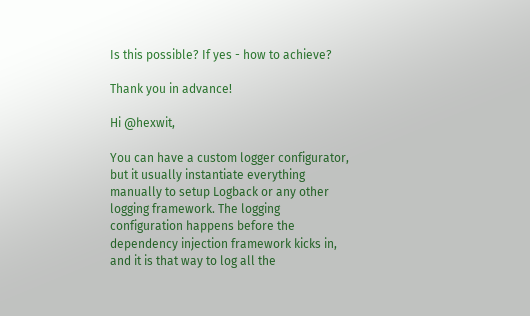Is this possible? If yes - how to achieve?

Thank you in advance!

Hi @hexwit,

You can have a custom logger configurator, but it usually instantiate everything manually to setup Logback or any other logging framework. The logging configuration happens before the dependency injection framework kicks in, and it is that way to log all the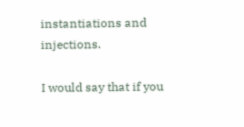instantiations and injections.

I would say that if you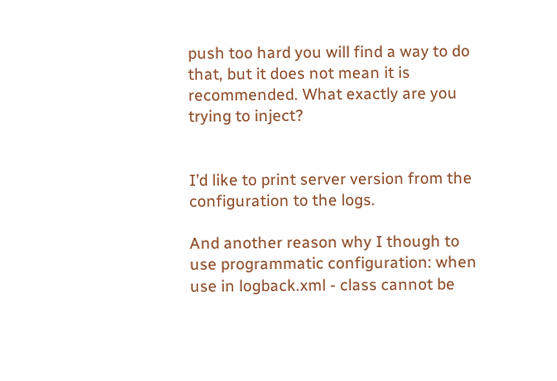push too hard you will find a way to do that, but it does not mean it is recommended. What exactly are you trying to inject?


I’d like to print server version from the configuration to the logs.

And another reason why I though to use programmatic configuration: when use in logback.xml - class cannot be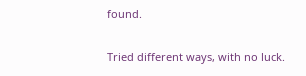found.

Tried different ways, with no luck.